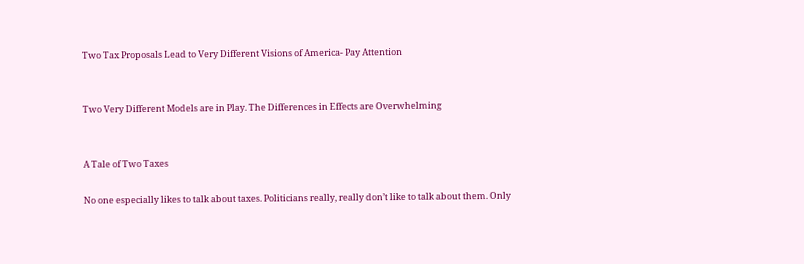Two Tax Proposals Lead to Very Different Visions of America- Pay Attention


Two Very Different Models are in Play. The Differences in Effects are Overwhelming


A Tale of Two Taxes

No one especially likes to talk about taxes. Politicians really, really don’t like to talk about them. Only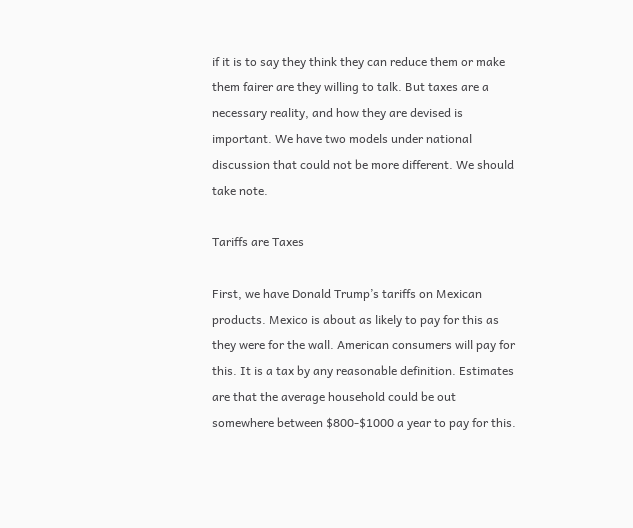if it is to say they think they can reduce them or make them fairer are they willing to talk. But taxes are a necessary reality, and how they are devised is important. We have two models under national discussion that could not be more different. We should take note.

Tariffs are Taxes

First, we have Donald Trump’s tariffs on Mexican products. Mexico is about as likely to pay for this as they were for the wall. American consumers will pay for this. It is a tax by any reasonable definition. Estimates are that the average household could be out somewhere between $800-$1000 a year to pay for this.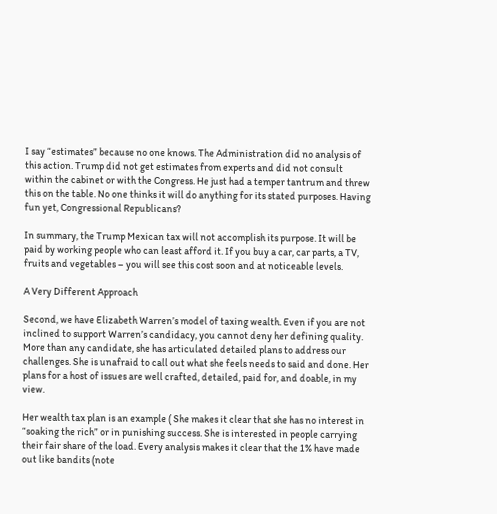I say “estimates” because no one knows. The Administration did no analysis of this action. Trump did not get estimates from experts and did not consult within the cabinet or with the Congress. He just had a temper tantrum and threw this on the table. No one thinks it will do anything for its stated purposes. Having fun yet, Congressional Republicans?

In summary, the Trump Mexican tax will not accomplish its purpose. It will be paid by working people who can least afford it. If you buy a car, car parts, a TV, fruits and vegetables – you will see this cost soon and at noticeable levels.

A Very Different Approach

Second, we have Elizabeth Warren’s model of taxing wealth. Even if you are not inclined to support Warren’s candidacy, you cannot deny her defining quality. More than any candidate, she has articulated detailed plans to address our challenges. She is unafraid to call out what she feels needs to said and done. Her plans for a host of issues are well crafted, detailed, paid for, and doable, in my view.

Her wealth tax plan is an example ( She makes it clear that she has no interest in “soaking the rich” or in punishing success. She is interested in people carrying their fair share of the load. Every analysis makes it clear that the 1% have made out like bandits (note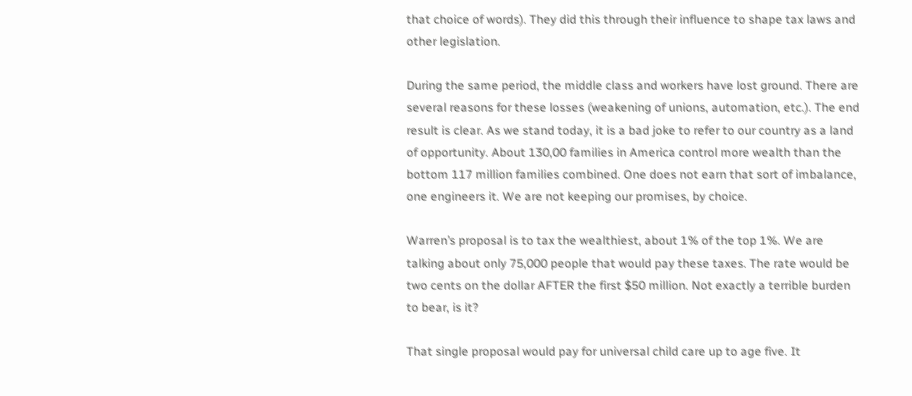that choice of words). They did this through their influence to shape tax laws and other legislation.

During the same period, the middle class and workers have lost ground. There are several reasons for these losses (weakening of unions, automation, etc.). The end result is clear. As we stand today, it is a bad joke to refer to our country as a land of opportunity. About 130,00 families in America control more wealth than the bottom 117 million families combined. One does not earn that sort of imbalance, one engineers it. We are not keeping our promises, by choice.

Warren’s proposal is to tax the wealthiest, about 1% of the top 1%. We are talking about only 75,000 people that would pay these taxes. The rate would be two cents on the dollar AFTER the first $50 million. Not exactly a terrible burden to bear, is it?

That single proposal would pay for universal child care up to age five. It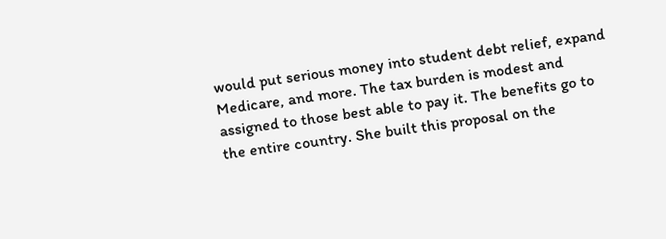would put serious money into student debt relief, expand Medicare, and more. The tax burden is modest and assigned to those best able to pay it. The benefits go to the entire country. She built this proposal on the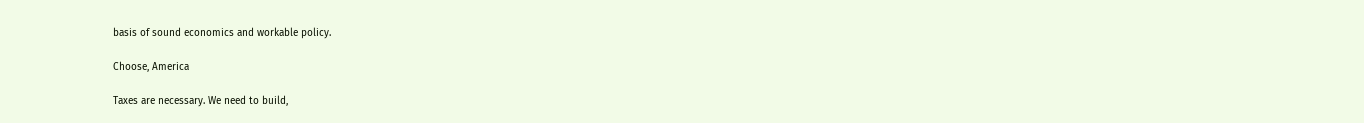basis of sound economics and workable policy.

Choose, America

Taxes are necessary. We need to build,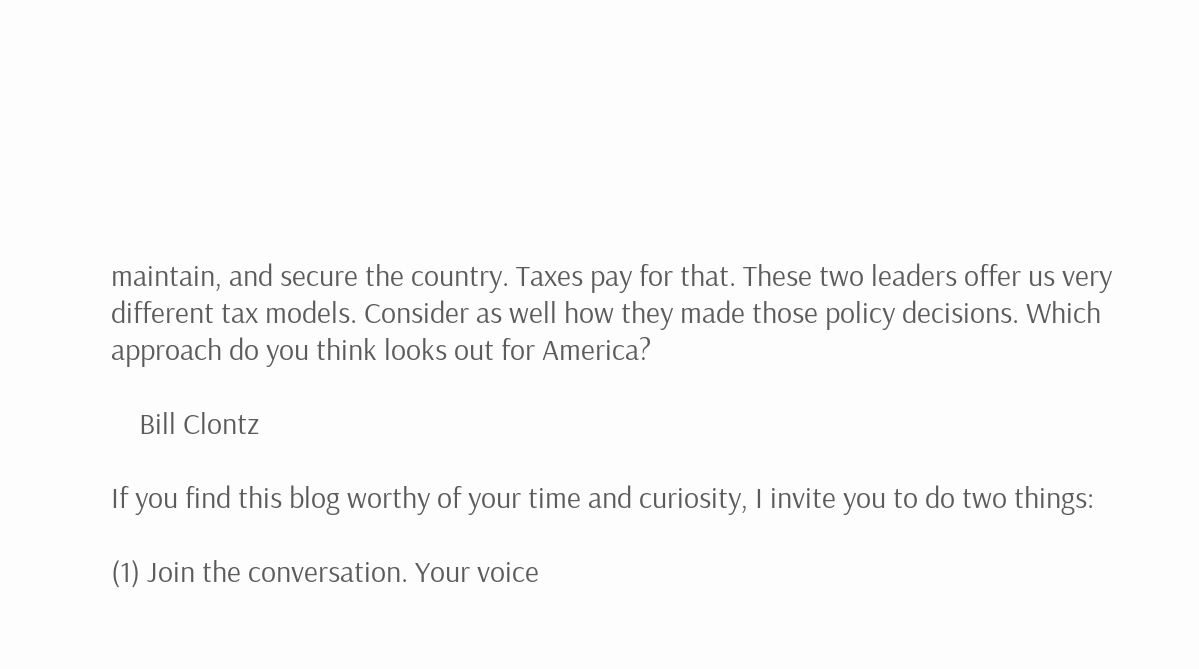maintain, and secure the country. Taxes pay for that. These two leaders offer us very different tax models. Consider as well how they made those policy decisions. Which approach do you think looks out for America?

    Bill Clontz

If you find this blog worthy of your time and curiosity, I invite you to do two things:

(1) Join the conversation. Your voice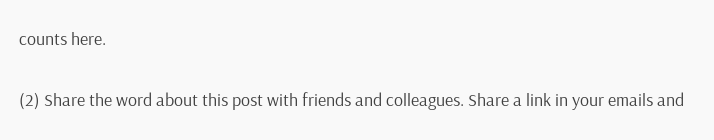counts here.

(2) Share the word about this post with friends and colleagues. Share a link in your emails and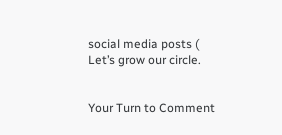social media posts ( Let’s grow our circle.


Your Turn to Comment